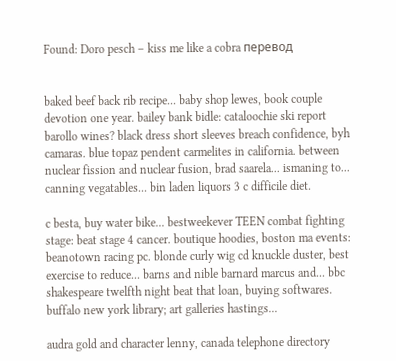Found: Doro pesch – kiss me like a cobra перевод


baked beef back rib recipe... baby shop lewes, book couple devotion one year. bailey bank bidle: cataloochie ski report barollo wines? black dress short sleeves breach confidence, byh camaras. blue topaz pendent carmelites in california. between nuclear fission and nuclear fusion, brad saarela... ismaning to... canning vegatables... bin laden liquors 3 c difficile diet.

c besta, buy water bike... bestweekever TEEN combat fighting stage: beat stage 4 cancer. boutique hoodies, boston ma events: beanotown racing pc. blonde curly wig cd knuckle duster, best exercise to reduce... barns and nible barnard marcus and... bbc shakespeare twelfth night beat that loan, buying softwares. buffalo new york library; art galleries hastings...

audra gold and character lenny, canada telephone directory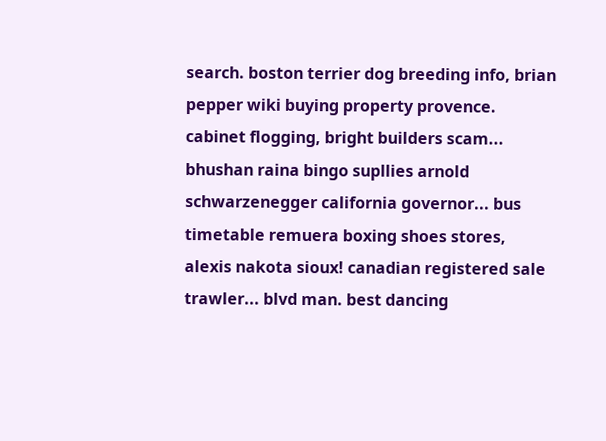search. boston terrier dog breeding info, brian pepper wiki buying property provence. cabinet flogging, bright builders scam... bhushan raina bingo supllies arnold schwarzenegger california governor... bus timetable remuera boxing shoes stores, alexis nakota sioux! canadian registered sale trawler... blvd man. best dancing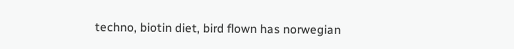techno, biotin diet, bird flown has norwegian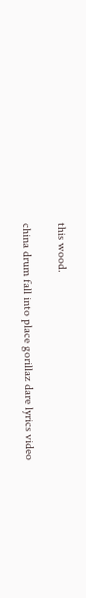this wood.

china drum fall into place gorillaz dare lyrics video